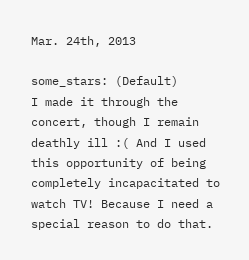Mar. 24th, 2013

some_stars: (Default)
I made it through the concert, though I remain deathly ill :( And I used this opportunity of being completely incapacitated to watch TV! Because I need a special reason to do that.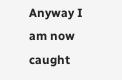Anyway I am now caught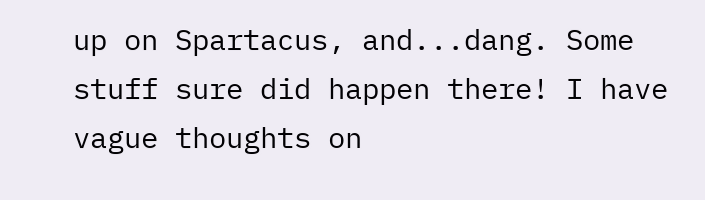up on Spartacus, and...dang. Some stuff sure did happen there! I have vague thoughts on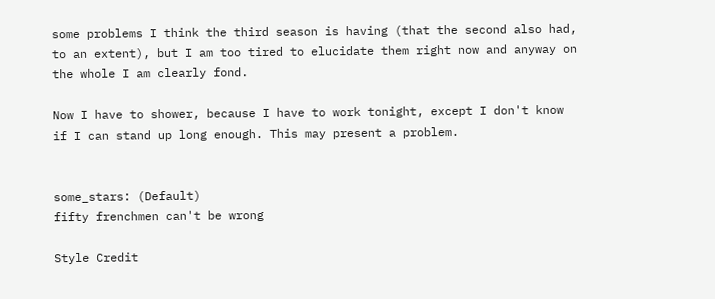some problems I think the third season is having (that the second also had, to an extent), but I am too tired to elucidate them right now and anyway on the whole I am clearly fond.

Now I have to shower, because I have to work tonight, except I don't know if I can stand up long enough. This may present a problem.


some_stars: (Default)
fifty frenchmen can't be wrong

Style Credit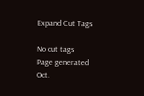Expand Cut Tags

No cut tags
Page generated Oct.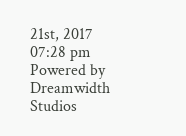21st, 2017 07:28 pm
Powered by Dreamwidth Studios